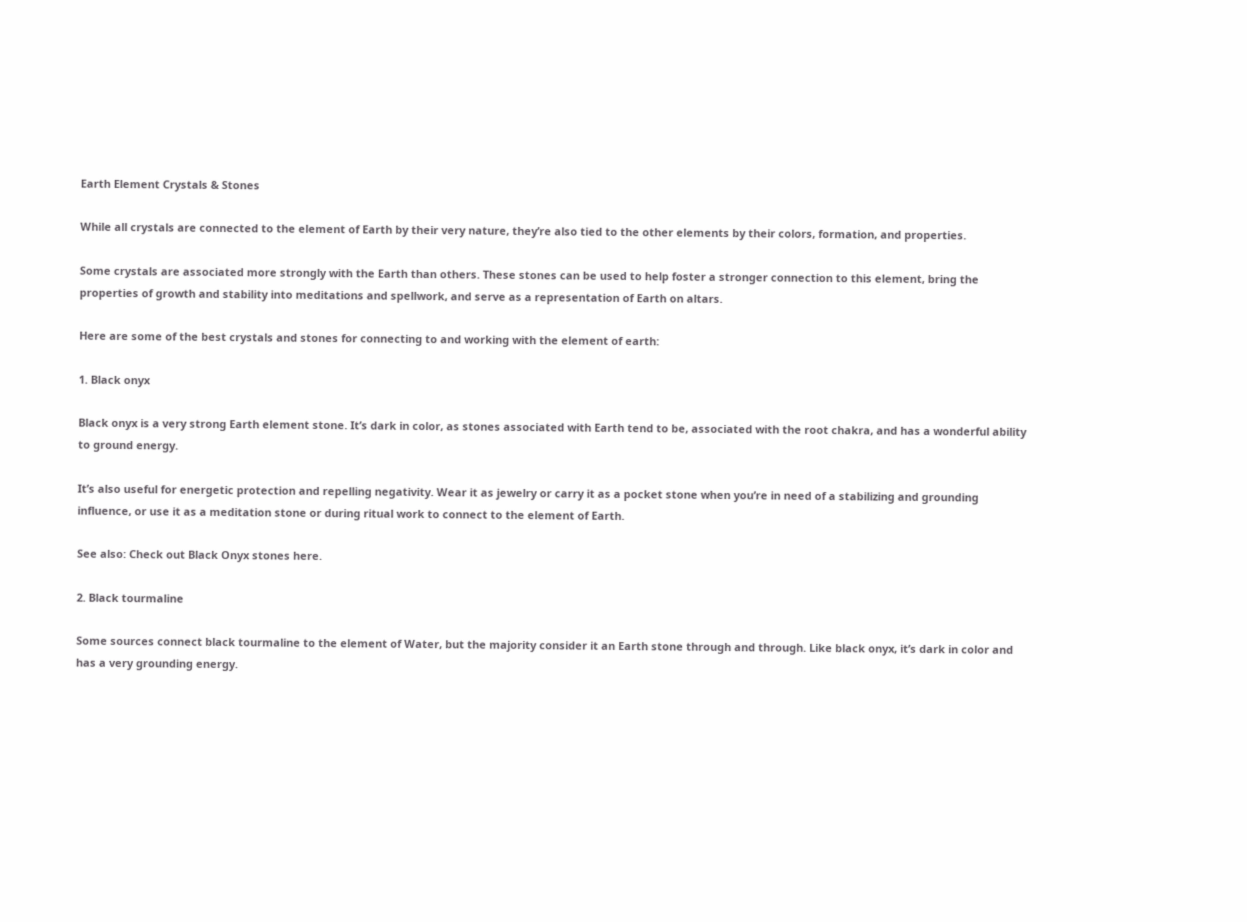Earth Element Crystals & Stones

While all crystals are connected to the element of Earth by their very nature, they’re also tied to the other elements by their colors, formation, and properties.

Some crystals are associated more strongly with the Earth than others. These stones can be used to help foster a stronger connection to this element, bring the properties of growth and stability into meditations and spellwork, and serve as a representation of Earth on altars.

Here are some of the best crystals and stones for connecting to and working with the element of earth:

1. Black onyx

Black onyx is a very strong Earth element stone. It’s dark in color, as stones associated with Earth tend to be, associated with the root chakra, and has a wonderful ability to ground energy.

It’s also useful for energetic protection and repelling negativity. Wear it as jewelry or carry it as a pocket stone when you’re in need of a stabilizing and grounding influence, or use it as a meditation stone or during ritual work to connect to the element of Earth.

See also: Check out Black Onyx stones here.

2. Black tourmaline

Some sources connect black tourmaline to the element of Water, but the majority consider it an Earth stone through and through. Like black onyx, it’s dark in color and has a very grounding energy.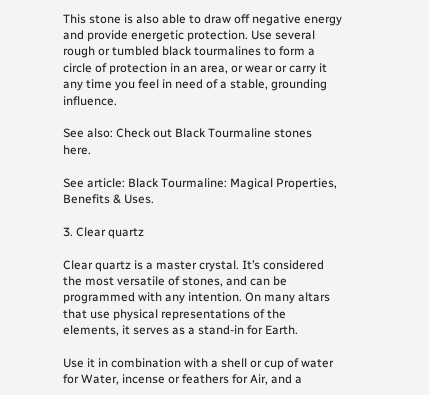This stone is also able to draw off negative energy and provide energetic protection. Use several rough or tumbled black tourmalines to form a circle of protection in an area, or wear or carry it any time you feel in need of a stable, grounding influence.

See also: Check out Black Tourmaline stones here.

See article: Black Tourmaline: Magical Properties, Benefits & Uses.

3. Clear quartz

Clear quartz is a master crystal. It’s considered the most versatile of stones, and can be programmed with any intention. On many altars that use physical representations of the elements, it serves as a stand-in for Earth.

Use it in combination with a shell or cup of water for Water, incense or feathers for Air, and a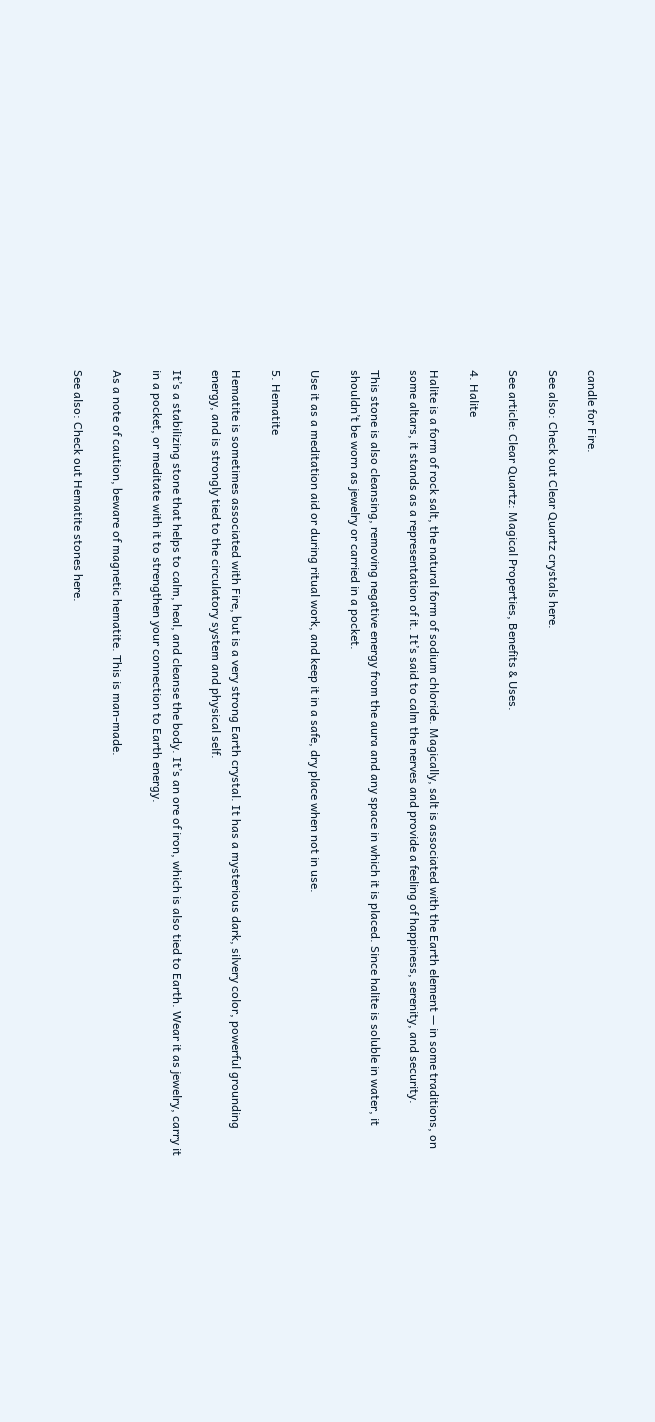candle for Fire.

See also: Check out Clear Quartz crystals here.

See article: Clear Quartz: Magical Properties, Benefits & Uses.

4. Halite

Halite is a form of rock salt, the natural form of sodium chloride. Magically, salt is associated with the Earth element — in some traditions, on some altars, it stands as a representation of it. It’s said to calm the nerves and provide a feeling of happiness, serenity, and security.

This stone is also cleansing, removing negative energy from the aura and any space in which it is placed. Since halite is soluble in water, it shouldn’t be worn as jewelry or carried in a pocket.

Use it as a meditation aid or during ritual work, and keep it in a safe, dry place when not in use.

5. Hematite

Hematite is sometimes associated with Fire, but is a very strong Earth crystal. It has a mysterious dark, silvery color, powerful grounding energy, and is strongly tied to the circulatory system and physical self.

It’s a stabilizing stone that helps to calm, heal, and cleanse the body. It’s an ore of iron, which is also tied to Earth. Wear it as jewelry, carry it in a pocket, or meditate with it to strengthen your connection to Earth energy.

As a note of caution, beware of magnetic hematite. This is man-made.

See also: Check out Hematite stones here.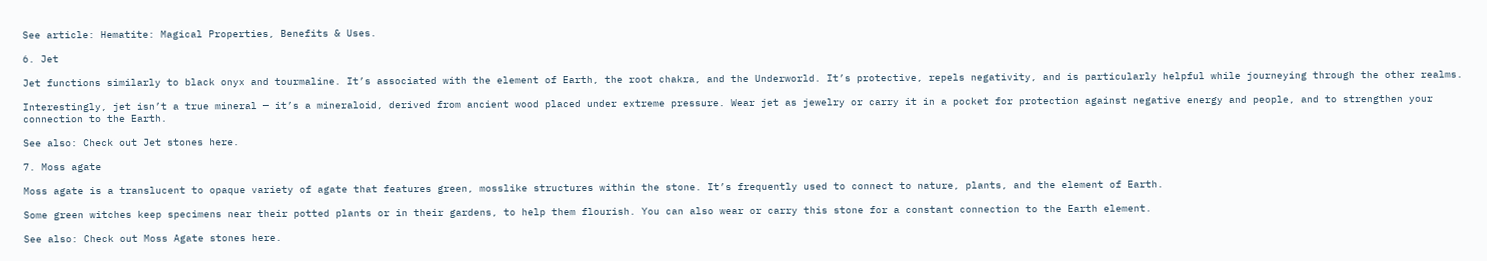See article: Hematite: Magical Properties, Benefits & Uses.

6. Jet

Jet functions similarly to black onyx and tourmaline. It’s associated with the element of Earth, the root chakra, and the Underworld. It’s protective, repels negativity, and is particularly helpful while journeying through the other realms.

Interestingly, jet isn’t a true mineral — it’s a mineraloid, derived from ancient wood placed under extreme pressure. Wear jet as jewelry or carry it in a pocket for protection against negative energy and people, and to strengthen your connection to the Earth.

See also: Check out Jet stones here.

7. Moss agate

Moss agate is a translucent to opaque variety of agate that features green, mosslike structures within the stone. It’s frequently used to connect to nature, plants, and the element of Earth.

Some green witches keep specimens near their potted plants or in their gardens, to help them flourish. You can also wear or carry this stone for a constant connection to the Earth element.

See also: Check out Moss Agate stones here.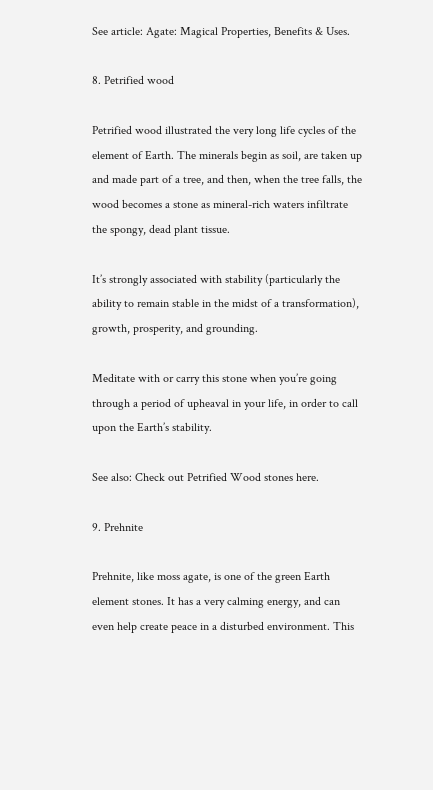See article: Agate: Magical Properties, Benefits & Uses.

8. Petrified wood

Petrified wood illustrated the very long life cycles of the element of Earth. The minerals begin as soil, are taken up and made part of a tree, and then, when the tree falls, the wood becomes a stone as mineral-rich waters infiltrate the spongy, dead plant tissue.

It’s strongly associated with stability (particularly the ability to remain stable in the midst of a transformation), growth, prosperity, and grounding.

Meditate with or carry this stone when you’re going through a period of upheaval in your life, in order to call upon the Earth’s stability.

See also: Check out Petrified Wood stones here.

9. Prehnite

Prehnite, like moss agate, is one of the green Earth element stones. It has a very calming energy, and can even help create peace in a disturbed environment. This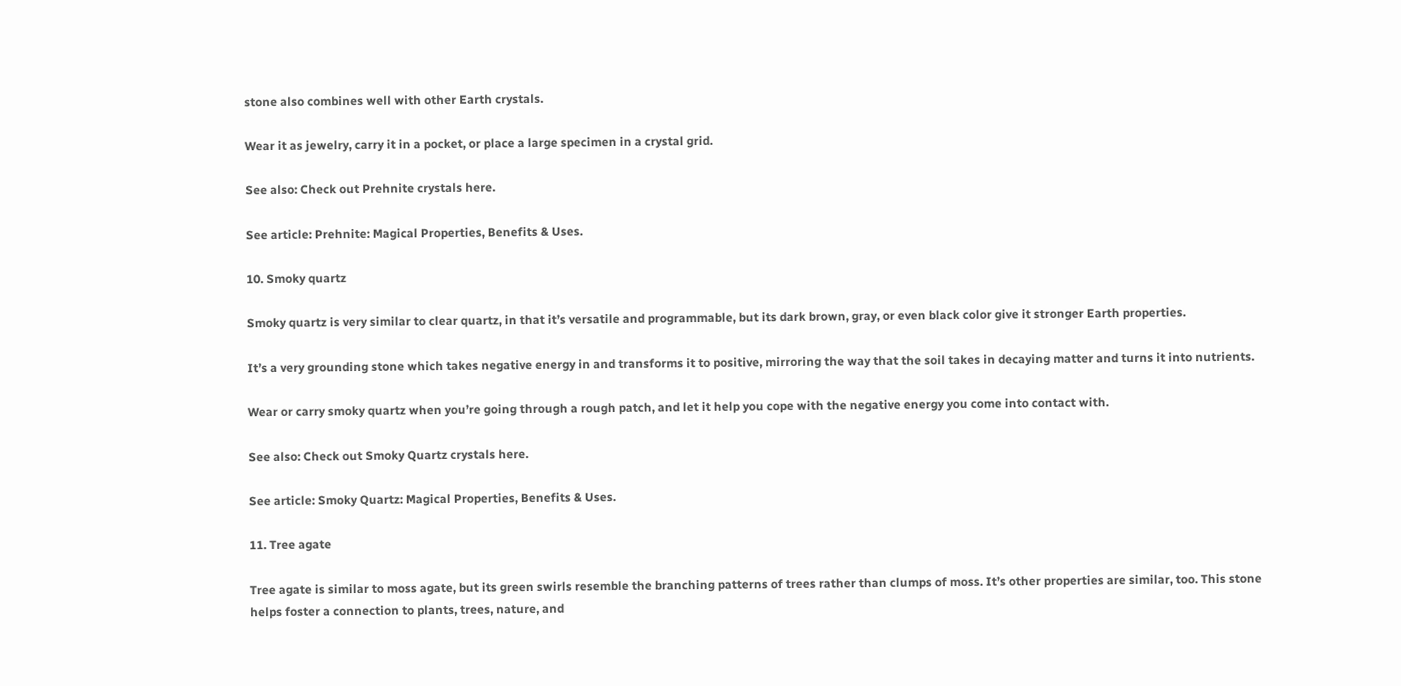stone also combines well with other Earth crystals.

Wear it as jewelry, carry it in a pocket, or place a large specimen in a crystal grid.

See also: Check out Prehnite crystals here.

See article: Prehnite: Magical Properties, Benefits & Uses.

10. Smoky quartz

Smoky quartz is very similar to clear quartz, in that it’s versatile and programmable, but its dark brown, gray, or even black color give it stronger Earth properties.

It’s a very grounding stone which takes negative energy in and transforms it to positive, mirroring the way that the soil takes in decaying matter and turns it into nutrients.

Wear or carry smoky quartz when you’re going through a rough patch, and let it help you cope with the negative energy you come into contact with.

See also: Check out Smoky Quartz crystals here.

See article: Smoky Quartz: Magical Properties, Benefits & Uses.

11. Tree agate

Tree agate is similar to moss agate, but its green swirls resemble the branching patterns of trees rather than clumps of moss. It’s other properties are similar, too. This stone helps foster a connection to plants, trees, nature, and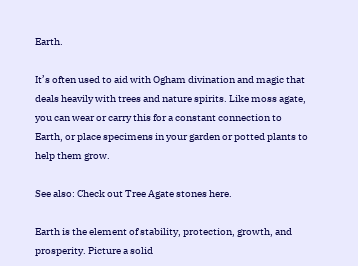Earth.

It’s often used to aid with Ogham divination and magic that deals heavily with trees and nature spirits. Like moss agate, you can wear or carry this for a constant connection to Earth, or place specimens in your garden or potted plants to help them grow.

See also: Check out Tree Agate stones here.

Earth is the element of stability, protection, growth, and prosperity. Picture a solid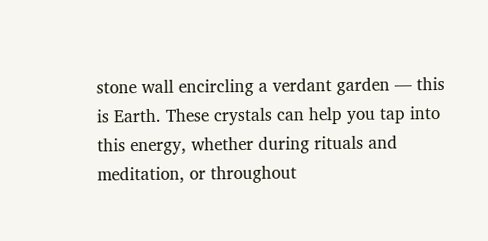stone wall encircling a verdant garden — this is Earth. These crystals can help you tap into this energy, whether during rituals and meditation, or throughout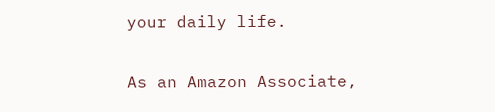your daily life.

As an Amazon Associate,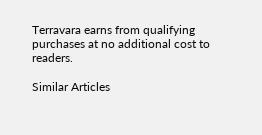Terravara earns from qualifying purchases at no additional cost to readers.

Similar Articles